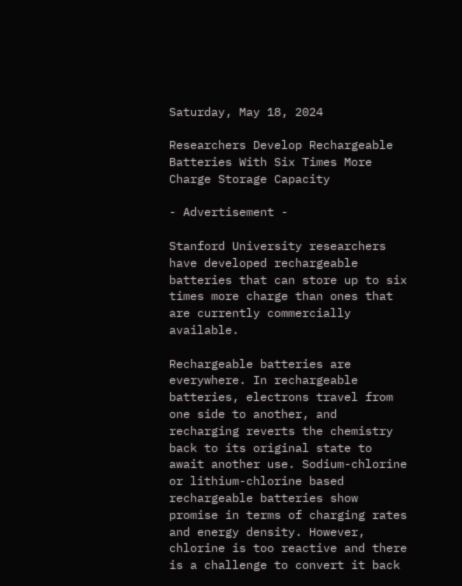Saturday, May 18, 2024

Researchers Develop Rechargeable Batteries With Six Times More Charge Storage Capacity

- Advertisement -

Stanford University researchers have developed rechargeable batteries that can store up to six times more charge than ones that are currently commercially available.

Rechargeable batteries are everywhere. In rechargeable batteries, electrons travel from one side to another, and recharging reverts the chemistry back to its original state to await another use. Sodium-chlorine or lithium-chlorine based rechargeable batteries show promise in terms of charging rates and energy density. However, chlorine is too reactive and there is a challenge to convert it back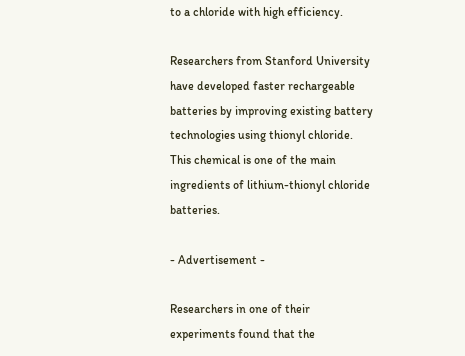to a chloride with high efficiency.

Researchers from Stanford University have developed faster rechargeable batteries by improving existing battery technologies using thionyl chloride. This chemical is one of the main ingredients of lithium-thionyl chloride batteries.

- Advertisement -

Researchers in one of their experiments found that the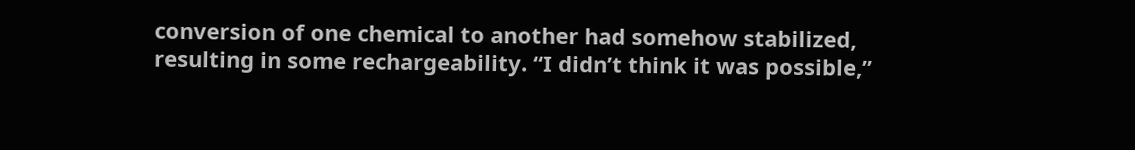conversion of one chemical to another had somehow stabilized, resulting in some rechargeability. “I didn’t think it was possible,”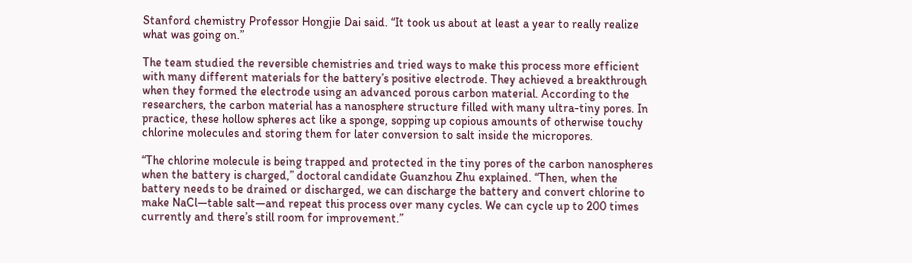Stanford chemistry Professor Hongjie Dai said. “It took us about at least a year to really realize what was going on.”

The team studied the reversible chemistries and tried ways to make this process more efficient with many different materials for the battery’s positive electrode. They achieved a breakthrough when they formed the electrode using an advanced porous carbon material. According to the researchers, the carbon material has a nanosphere structure filled with many ultra-tiny pores. In practice, these hollow spheres act like a sponge, sopping up copious amounts of otherwise touchy chlorine molecules and storing them for later conversion to salt inside the micropores.

“The chlorine molecule is being trapped and protected in the tiny pores of the carbon nanospheres when the battery is charged,” doctoral candidate Guanzhou Zhu explained. “Then, when the battery needs to be drained or discharged, we can discharge the battery and convert chlorine to make NaCl—table salt—and repeat this process over many cycles. We can cycle up to 200 times currently and there’s still room for improvement.”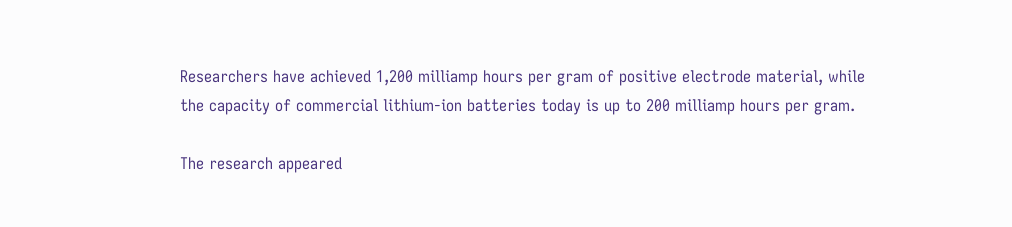Researchers have achieved 1,200 milliamp hours per gram of positive electrode material, while the capacity of commercial lithium-ion batteries today is up to 200 milliamp hours per gram.

The research appeared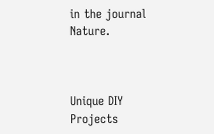in the journal Nature.



Unique DIY Projects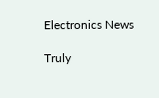Electronics News

Truly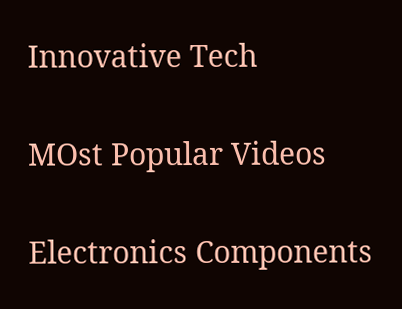Innovative Tech

MOst Popular Videos

Electronics Components